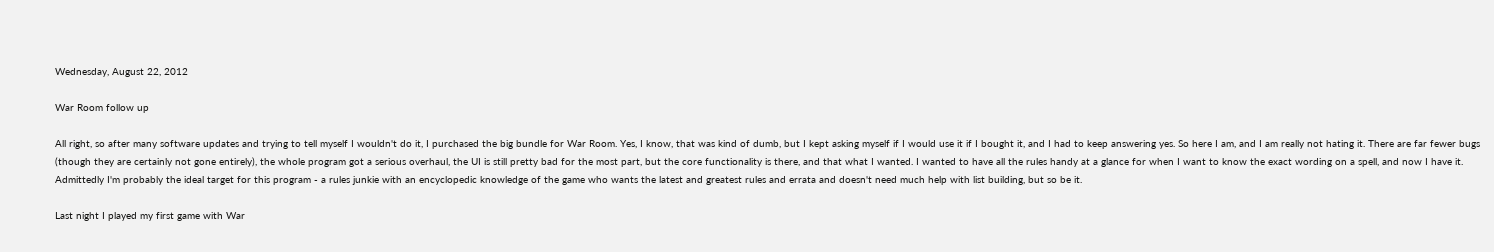Wednesday, August 22, 2012

War Room follow up

All right, so after many software updates and trying to tell myself I wouldn't do it, I purchased the big bundle for War Room. Yes, I know, that was kind of dumb, but I kept asking myself if I would use it if I bought it, and I had to keep answering yes. So here I am, and I am really not hating it. There are far fewer bugs (though they are certainly not gone entirely), the whole program got a serious overhaul, the UI is still pretty bad for the most part, but the core functionality is there, and that what I wanted. I wanted to have all the rules handy at a glance for when I want to know the exact wording on a spell, and now I have it. Admittedly I'm probably the ideal target for this program - a rules junkie with an encyclopedic knowledge of the game who wants the latest and greatest rules and errata and doesn't need much help with list building, but so be it.

Last night I played my first game with War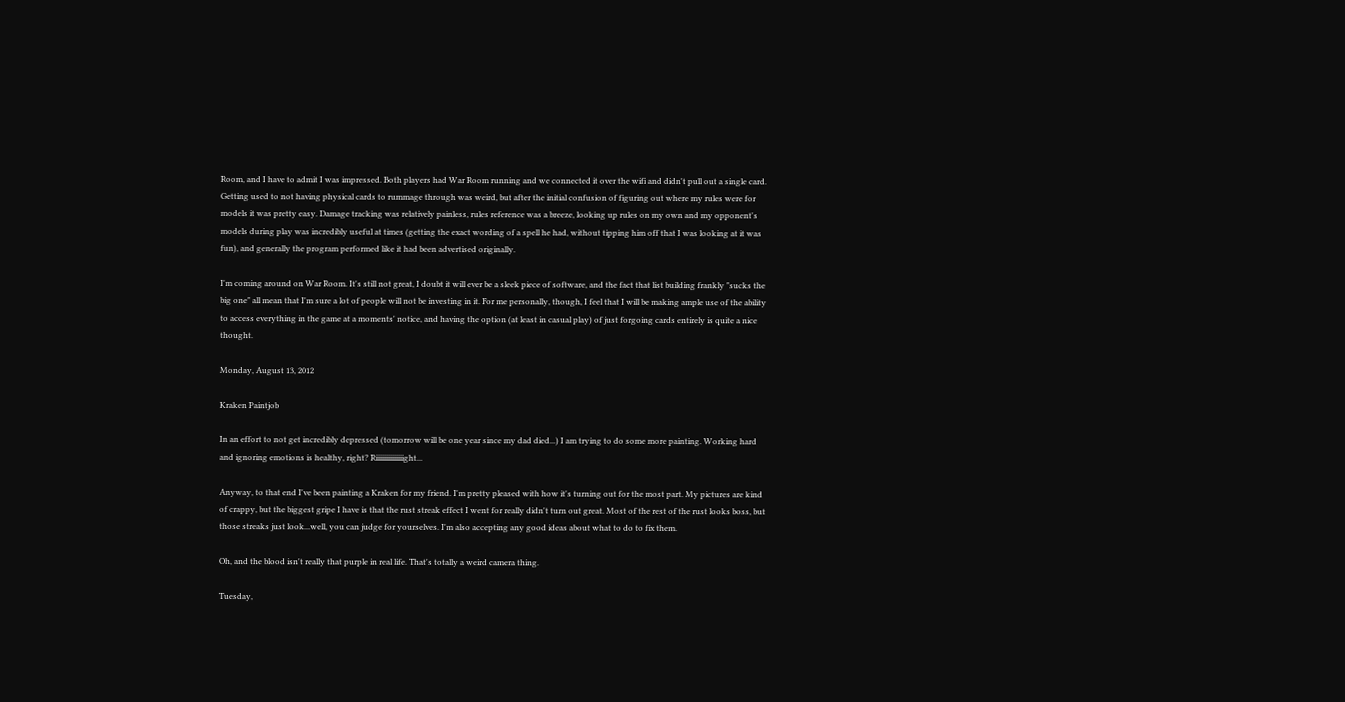Room, and I have to admit I was impressed. Both players had War Room running and we connected it over the wifi and didn't pull out a single card. Getting used to not having physical cards to rummage through was weird, but after the initial confusion of figuring out where my rules were for models it was pretty easy. Damage tracking was relatively painless, rules reference was a breeze, looking up rules on my own and my opponent's models during play was incredibly useful at times (getting the exact wording of a spell he had, without tipping him off that I was looking at it was fun), and generally the program performed like it had been advertised originally.

I'm coming around on War Room. It's still not great, I doubt it will ever be a sleek piece of software, and the fact that list building frankly "sucks the big one" all mean that I'm sure a lot of people will not be investing in it. For me personally, though, I feel that I will be making ample use of the ability to access everything in the game at a moments' notice, and having the option (at least in casual play) of just forgoing cards entirely is quite a nice thought.

Monday, August 13, 2012

Kraken Paintjob

In an effort to not get incredibly depressed (tomorrow will be one year since my dad died...) I am trying to do some more painting. Working hard and ignoring emotions is healthy, right? Riiiiiiiiiiiiiight...

Anyway, to that end I've been painting a Kraken for my friend. I'm pretty pleased with how it's turning out for the most part. My pictures are kind of crappy, but the biggest gripe I have is that the rust streak effect I went for really didn't turn out great. Most of the rest of the rust looks boss, but those streaks just look...well, you can judge for yourselves. I'm also accepting any good ideas about what to do to fix them.

Oh, and the blood isn't really that purple in real life. That's totally a weird camera thing.

Tuesday,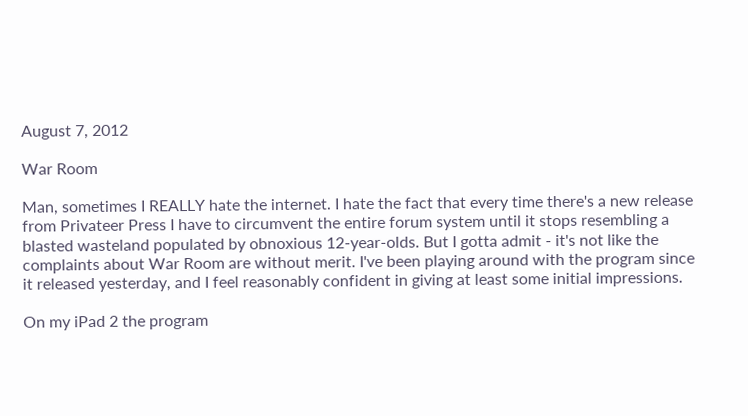August 7, 2012

War Room

Man, sometimes I REALLY hate the internet. I hate the fact that every time there's a new release from Privateer Press I have to circumvent the entire forum system until it stops resembling a blasted wasteland populated by obnoxious 12-year-olds. But I gotta admit - it's not like the complaints about War Room are without merit. I've been playing around with the program since it released yesterday, and I feel reasonably confident in giving at least some initial impressions.

On my iPad 2 the program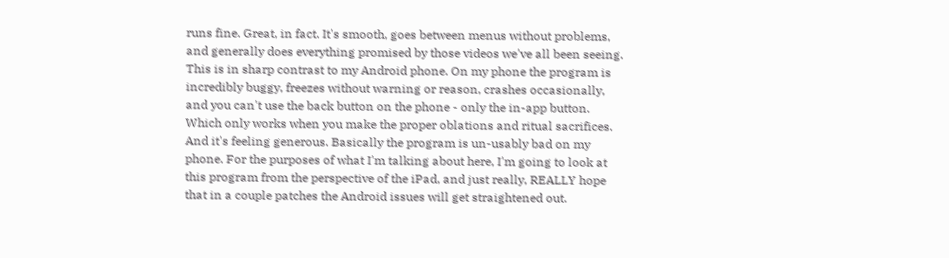runs fine. Great, in fact. It's smooth, goes between menus without problems, and generally does everything promised by those videos we've all been seeing. This is in sharp contrast to my Android phone. On my phone the program is incredibly buggy, freezes without warning or reason, crashes occasionally, and you can't use the back button on the phone - only the in-app button. Which only works when you make the proper oblations and ritual sacrifices. And it's feeling generous. Basically the program is un-usably bad on my phone. For the purposes of what I'm talking about here, I'm going to look at this program from the perspective of the iPad, and just really, REALLY hope that in a couple patches the Android issues will get straightened out.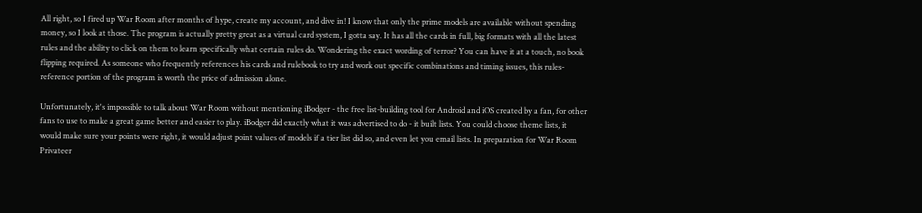All right, so I fired up War Room after months of hype, create my account, and dive in! I know that only the prime models are available without spending money, so I look at those. The program is actually pretty great as a virtual card system, I gotta say. It has all the cards in full, big formats with all the latest rules and the ability to click on them to learn specifically what certain rules do. Wondering the exact wording of terror? You can have it at a touch, no book flipping required. As someone who frequently references his cards and rulebook to try and work out specific combinations and timing issues, this rules-reference portion of the program is worth the price of admission alone.

Unfortunately, it's impossible to talk about War Room without mentioning iBodger - the free list-building tool for Android and iOS created by a fan, for other fans to use to make a great game better and easier to play. iBodger did exactly what it was advertised to do - it built lists. You could choose theme lists, it would make sure your points were right, it would adjust point values of models if a tier list did so, and even let you email lists. In preparation for War Room Privateer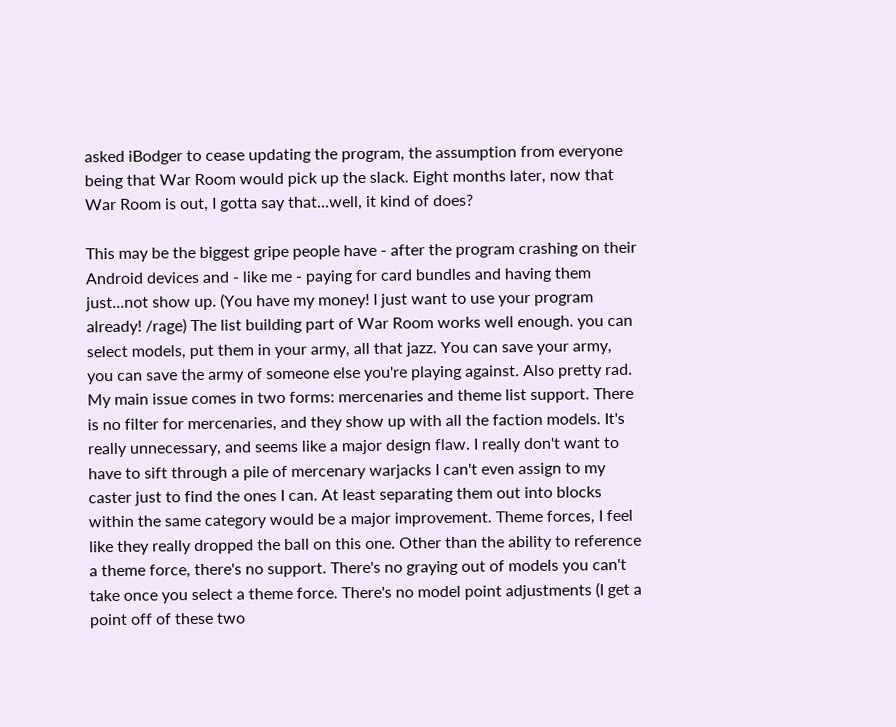asked iBodger to cease updating the program, the assumption from everyone being that War Room would pick up the slack. Eight months later, now that War Room is out, I gotta say that...well, it kind of does?

This may be the biggest gripe people have - after the program crashing on their Android devices and - like me - paying for card bundles and having them just...not show up. (You have my money! I just want to use your program already! /rage) The list building part of War Room works well enough. you can select models, put them in your army, all that jazz. You can save your army, you can save the army of someone else you're playing against. Also pretty rad. My main issue comes in two forms: mercenaries and theme list support. There is no filter for mercenaries, and they show up with all the faction models. It's really unnecessary, and seems like a major design flaw. I really don't want to have to sift through a pile of mercenary warjacks I can't even assign to my caster just to find the ones I can. At least separating them out into blocks within the same category would be a major improvement. Theme forces, I feel like they really dropped the ball on this one. Other than the ability to reference a theme force, there's no support. There's no graying out of models you can't take once you select a theme force. There's no model point adjustments (I get a point off of these two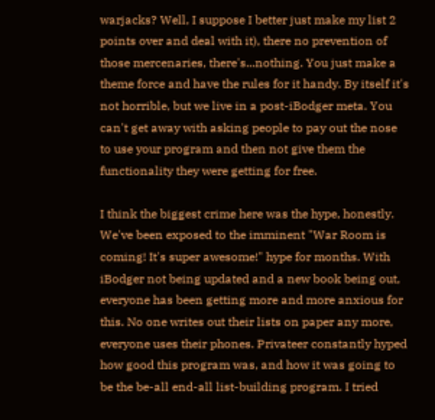warjacks? Well, I suppose I better just make my list 2 points over and deal with it), there no prevention of those mercenaries, there's...nothing. You just make a theme force and have the rules for it handy. By itself it's not horrible, but we live in a post-iBodger meta. You can't get away with asking people to pay out the nose to use your program and then not give them the functionality they were getting for free.

I think the biggest crime here was the hype, honestly. We've been exposed to the imminent "War Room is coming! It's super awesome!" hype for months. With iBodger not being updated and a new book being out, everyone has been getting more and more anxious for this. No one writes out their lists on paper any more, everyone uses their phones. Privateer constantly hyped how good this program was, and how it was going to be the be-all end-all list-building program. I tried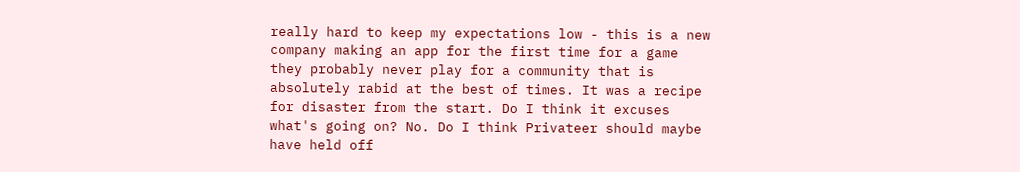really hard to keep my expectations low - this is a new company making an app for the first time for a game they probably never play for a community that is absolutely rabid at the best of times. It was a recipe for disaster from the start. Do I think it excuses what's going on? No. Do I think Privateer should maybe have held off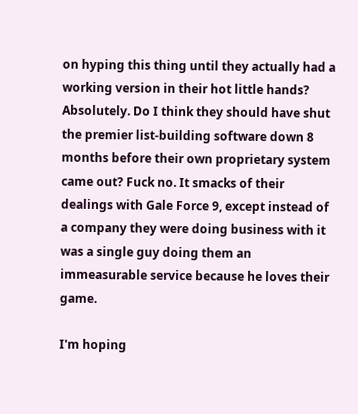on hyping this thing until they actually had a working version in their hot little hands? Absolutely. Do I think they should have shut the premier list-building software down 8 months before their own proprietary system came out? Fuck no. It smacks of their dealings with Gale Force 9, except instead of a company they were doing business with it was a single guy doing them an immeasurable service because he loves their game.

I'm hoping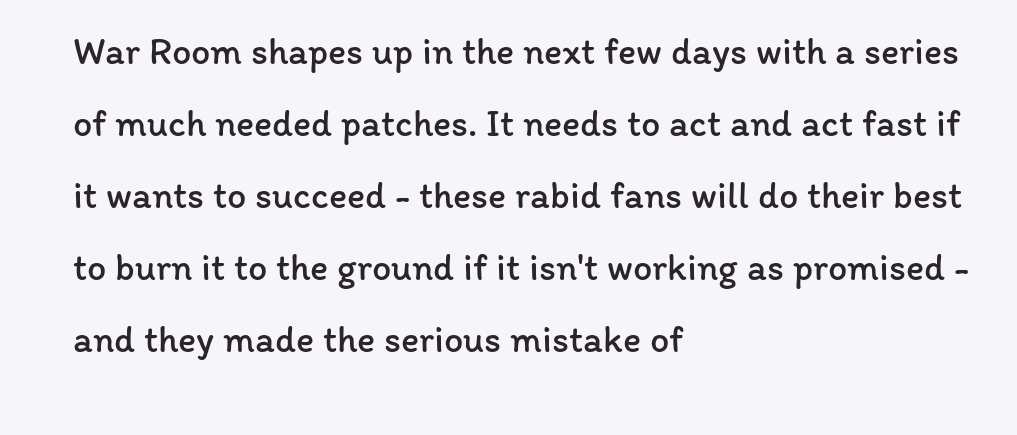War Room shapes up in the next few days with a series of much needed patches. It needs to act and act fast if it wants to succeed - these rabid fans will do their best to burn it to the ground if it isn't working as promised - and they made the serious mistake of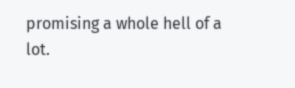promising a whole hell of a lot.